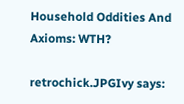Household Oddities And Axioms: WTH?

retrochick.JPGIvy says: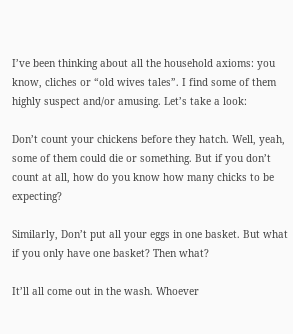I’ve been thinking about all the household axioms: you know, cliches or “old wives tales”. I find some of them highly suspect and/or amusing. Let’s take a look:

Don’t count your chickens before they hatch. Well, yeah, some of them could die or something. But if you don’t count at all, how do you know how many chicks to be expecting?

Similarly, Don’t put all your eggs in one basket. But what if you only have one basket? Then what?

It’ll all come out in the wash. Whoever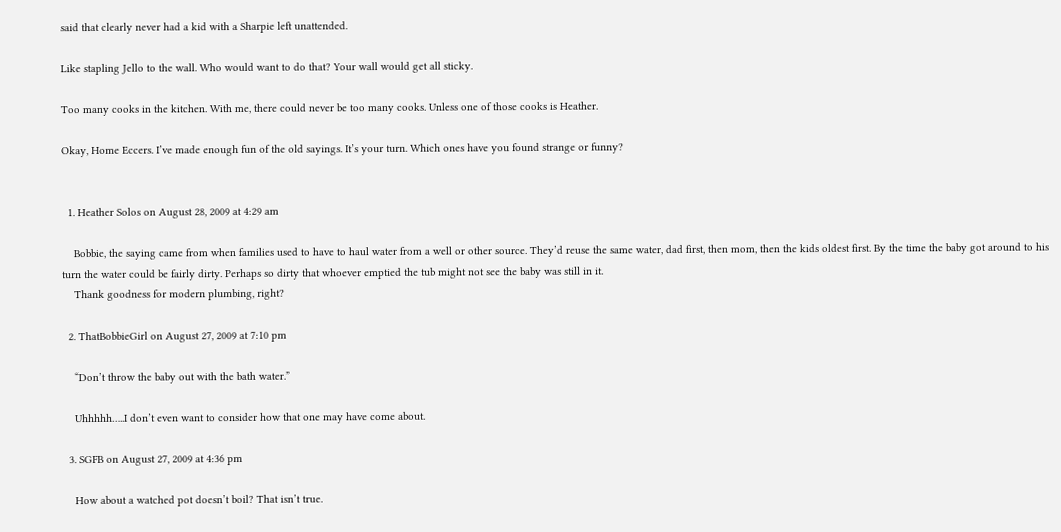said that clearly never had a kid with a Sharpie left unattended.

Like stapling Jello to the wall. Who would want to do that? Your wall would get all sticky.

Too many cooks in the kitchen. With me, there could never be too many cooks. Unless one of those cooks is Heather.

Okay, Home Eccers. I’ve made enough fun of the old sayings. It’s your turn. Which ones have you found strange or funny?


  1. Heather Solos on August 28, 2009 at 4:29 am

    Bobbie, the saying came from when families used to have to haul water from a well or other source. They’d reuse the same water, dad first, then mom, then the kids oldest first. By the time the baby got around to his turn the water could be fairly dirty. Perhaps so dirty that whoever emptied the tub might not see the baby was still in it.
    Thank goodness for modern plumbing, right?

  2. ThatBobbieGirl on August 27, 2009 at 7:10 pm

    “Don’t throw the baby out with the bath water.”

    Uhhhhh…..I don’t even want to consider how that one may have come about.

  3. SGFB on August 27, 2009 at 4:36 pm

    How about a watched pot doesn’t boil? That isn’t true.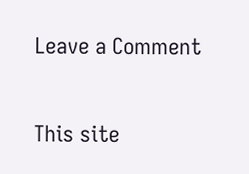Leave a Comment

This site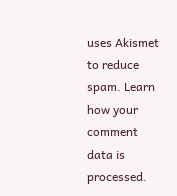uses Akismet to reduce spam. Learn how your comment data is processed.